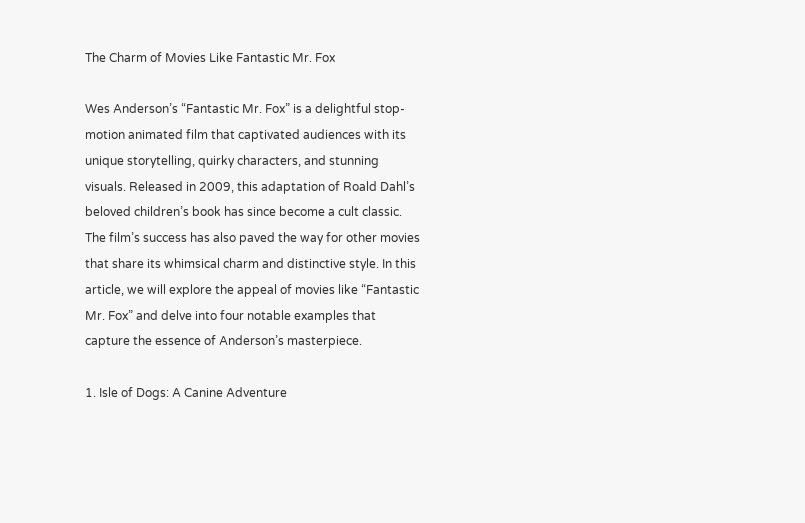The Charm of Movies Like Fantastic Mr. Fox

Wes Anderson’s “Fantastic Mr. Fox” is a delightful stop-motion animated film that captivated audiences with its unique storytelling, quirky characters, and stunning visuals. Released in 2009, this adaptation of Roald Dahl’s beloved children’s book has since become a cult classic. The film’s success has also paved the way for other movies that share its whimsical charm and distinctive style. In this article, we will explore the appeal of movies like “Fantastic Mr. Fox” and delve into four notable examples that capture the essence of Anderson’s masterpiece.

1. Isle of Dogs: A Canine Adventure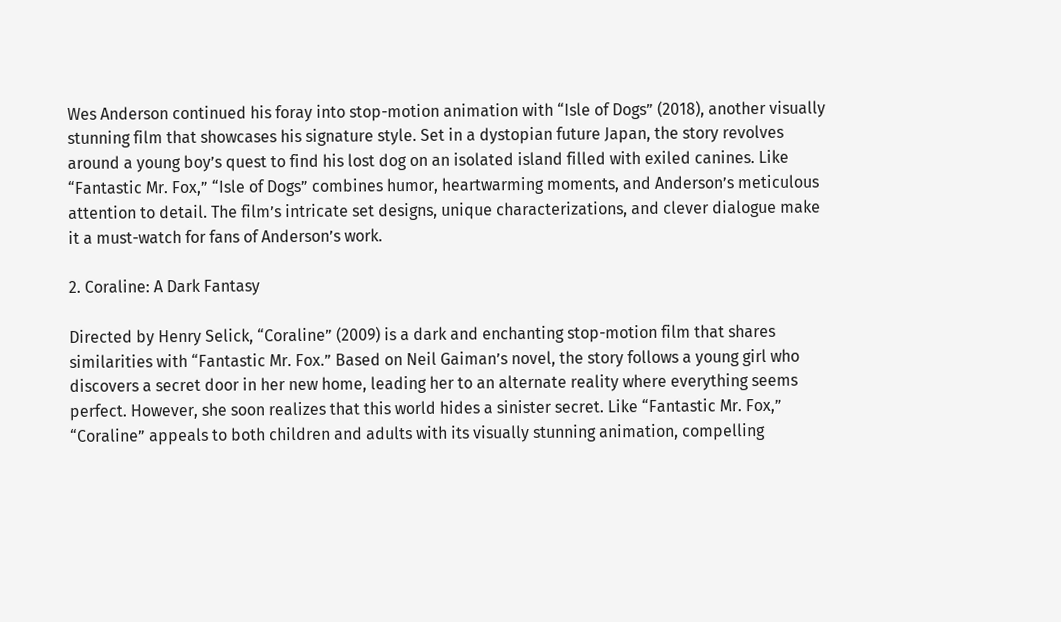Wes Anderson continued his foray into stop-motion animation with “Isle of Dogs” (2018), another visually stunning film that showcases his signature style. Set in a dystopian future Japan, the story revolves around a young boy’s quest to find his lost dog on an isolated island filled with exiled canines. Like “Fantastic Mr. Fox,” “Isle of Dogs” combines humor, heartwarming moments, and Anderson’s meticulous attention to detail. The film’s intricate set designs, unique characterizations, and clever dialogue make it a must-watch for fans of Anderson’s work.

2. Coraline: A Dark Fantasy

Directed by Henry Selick, “Coraline” (2009) is a dark and enchanting stop-motion film that shares similarities with “Fantastic Mr. Fox.” Based on Neil Gaiman’s novel, the story follows a young girl who discovers a secret door in her new home, leading her to an alternate reality where everything seems perfect. However, she soon realizes that this world hides a sinister secret. Like “Fantastic Mr. Fox,” “Coraline” appeals to both children and adults with its visually stunning animation, compelling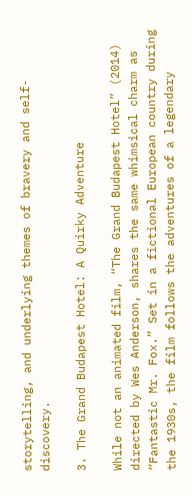storytelling, and underlying themes of bravery and self-discovery.

3. The Grand Budapest Hotel: A Quirky Adventure

While not an animated film, “The Grand Budapest Hotel” (2014) directed by Wes Anderson, shares the same whimsical charm as “Fantastic Mr. Fox.” Set in a fictional European country during the 1930s, the film follows the adventures of a legendary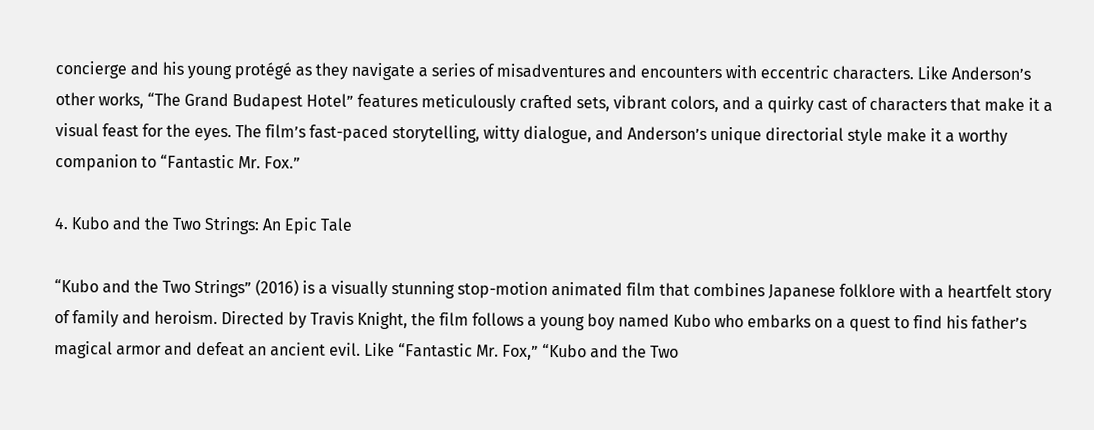concierge and his young protégé as they navigate a series of misadventures and encounters with eccentric characters. Like Anderson’s other works, “The Grand Budapest Hotel” features meticulously crafted sets, vibrant colors, and a quirky cast of characters that make it a visual feast for the eyes. The film’s fast-paced storytelling, witty dialogue, and Anderson’s unique directorial style make it a worthy companion to “Fantastic Mr. Fox.”

4. Kubo and the Two Strings: An Epic Tale

“Kubo and the Two Strings” (2016) is a visually stunning stop-motion animated film that combines Japanese folklore with a heartfelt story of family and heroism. Directed by Travis Knight, the film follows a young boy named Kubo who embarks on a quest to find his father’s magical armor and defeat an ancient evil. Like “Fantastic Mr. Fox,” “Kubo and the Two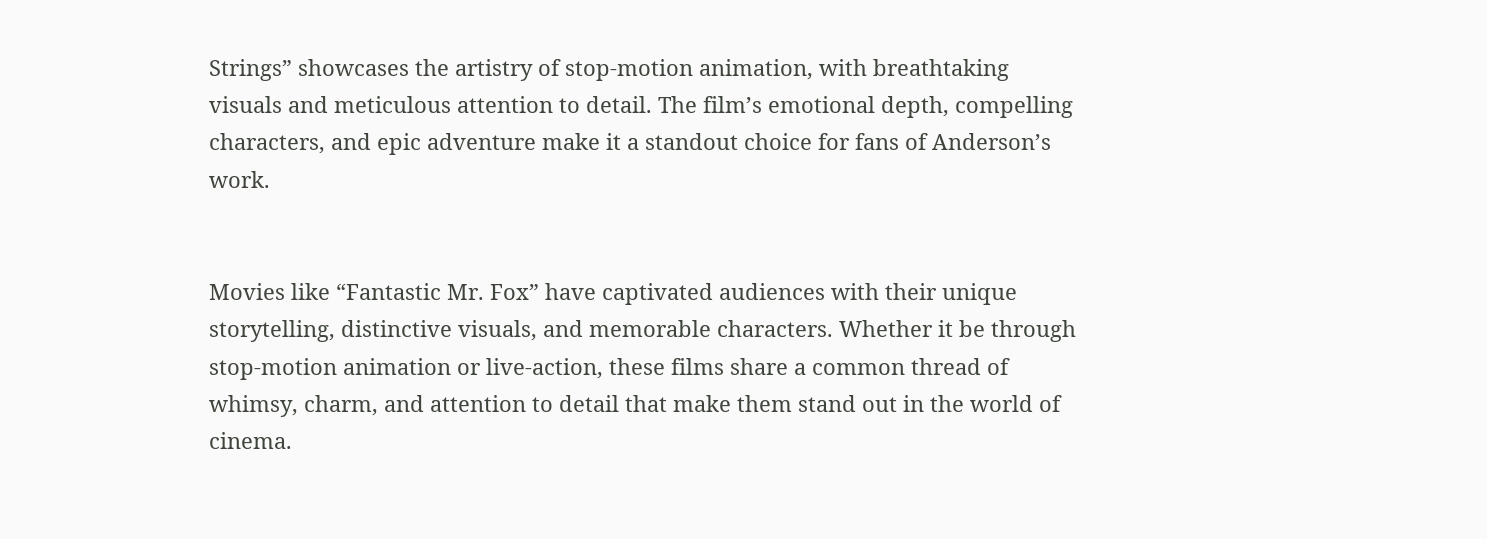Strings” showcases the artistry of stop-motion animation, with breathtaking visuals and meticulous attention to detail. The film’s emotional depth, compelling characters, and epic adventure make it a standout choice for fans of Anderson’s work.


Movies like “Fantastic Mr. Fox” have captivated audiences with their unique storytelling, distinctive visuals, and memorable characters. Whether it be through stop-motion animation or live-action, these films share a common thread of whimsy, charm, and attention to detail that make them stand out in the world of cinema.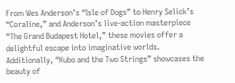From Wes Anderson’s “Isle of Dogs” to Henry Selick’s “Coraline,” and Anderson’s live-action masterpiece “The Grand Budapest Hotel,” these movies offer a delightful escape into imaginative worlds. Additionally, “Kubo and the Two Strings” showcases the beauty of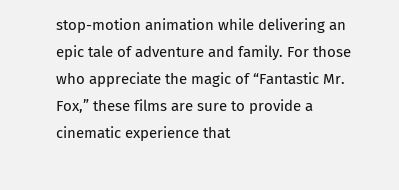stop-motion animation while delivering an epic tale of adventure and family. For those who appreciate the magic of “Fantastic Mr. Fox,” these films are sure to provide a cinematic experience that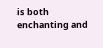is both enchanting and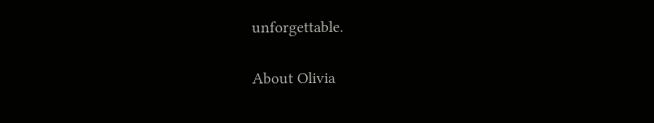unforgettable.

About Olivia